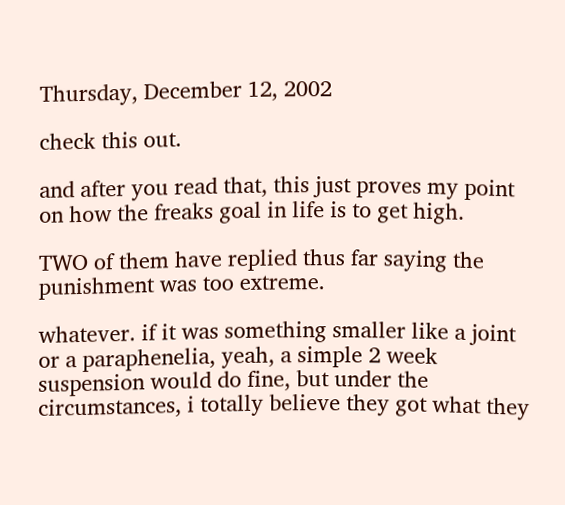Thursday, December 12, 2002

check this out.

and after you read that, this just proves my point on how the freaks goal in life is to get high.

TWO of them have replied thus far saying the punishment was too extreme.

whatever. if it was something smaller like a joint or a paraphenelia, yeah, a simple 2 week suspension would do fine, but under the circumstances, i totally believe they got what they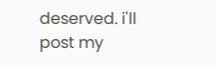deserved. i'll post my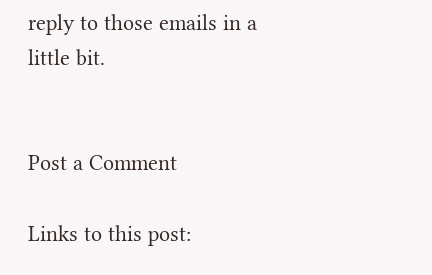reply to those emails in a little bit.


Post a Comment

Links to this post: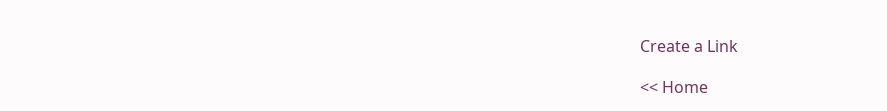Create a Link

<< Home